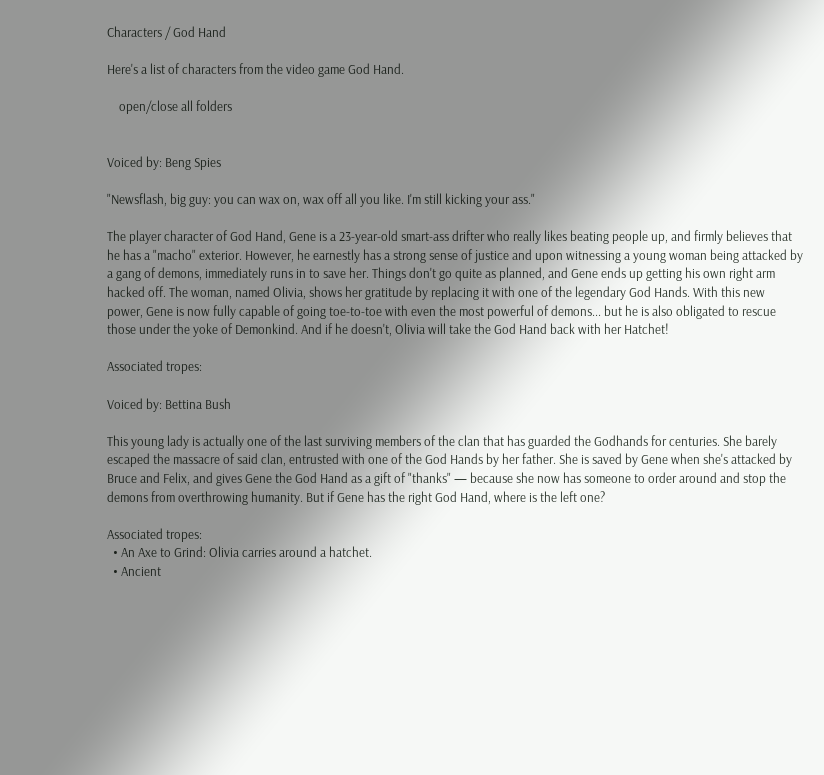Characters / God Hand

Here's a list of characters from the video game God Hand.

    open/close all folders


Voiced by: Beng Spies

"Newsflash, big guy: you can wax on, wax off all you like. I'm still kicking your ass."

The player character of God Hand, Gene is a 23-year-old smart-ass drifter who really likes beating people up, and firmly believes that he has a "macho" exterior. However, he earnestly has a strong sense of justice and upon witnessing a young woman being attacked by a gang of demons, immediately runs in to save her. Things don't go quite as planned, and Gene ends up getting his own right arm hacked off. The woman, named Olivia, shows her gratitude by replacing it with one of the legendary God Hands. With this new power, Gene is now fully capable of going toe-to-toe with even the most powerful of demons... but he is also obligated to rescue those under the yoke of Demonkind. And if he doesn't, Olivia will take the God Hand back with her Hatchet!

Associated tropes:

Voiced by: Bettina Bush

This young lady is actually one of the last surviving members of the clan that has guarded the Godhands for centuries. She barely escaped the massacre of said clan, entrusted with one of the God Hands by her father. She is saved by Gene when she's attacked by Bruce and Felix, and gives Gene the God Hand as a gift of "thanks" — because she now has someone to order around and stop the demons from overthrowing humanity. But if Gene has the right God Hand, where is the left one?

Associated tropes:
  • An Axe to Grind: Olivia carries around a hatchet.
  • Ancient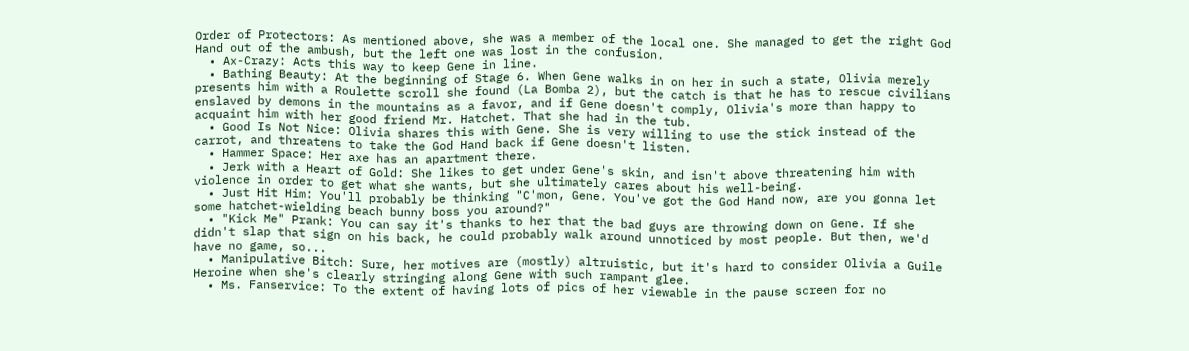Order of Protectors: As mentioned above, she was a member of the local one. She managed to get the right God Hand out of the ambush, but the left one was lost in the confusion.
  • Ax-Crazy: Acts this way to keep Gene in line.
  • Bathing Beauty: At the beginning of Stage 6. When Gene walks in on her in such a state, Olivia merely presents him with a Roulette scroll she found (La Bomba 2), but the catch is that he has to rescue civilians enslaved by demons in the mountains as a favor, and if Gene doesn't comply, Olivia's more than happy to acquaint him with her good friend Mr. Hatchet. That she had in the tub.
  • Good Is Not Nice: Olivia shares this with Gene. She is very willing to use the stick instead of the carrot, and threatens to take the God Hand back if Gene doesn't listen.
  • Hammer Space: Her axe has an apartment there.
  • Jerk with a Heart of Gold: She likes to get under Gene's skin, and isn't above threatening him with violence in order to get what she wants, but she ultimately cares about his well-being.
  • Just Hit Him: You'll probably be thinking "C'mon, Gene. You've got the God Hand now, are you gonna let some hatchet-wielding beach bunny boss you around?"
  • "Kick Me" Prank: You can say it's thanks to her that the bad guys are throwing down on Gene. If she didn't slap that sign on his back, he could probably walk around unnoticed by most people. But then, we'd have no game, so...
  • Manipulative Bitch: Sure, her motives are (mostly) altruistic, but it's hard to consider Olivia a Guile Heroine when she's clearly stringing along Gene with such rampant glee.
  • Ms. Fanservice: To the extent of having lots of pics of her viewable in the pause screen for no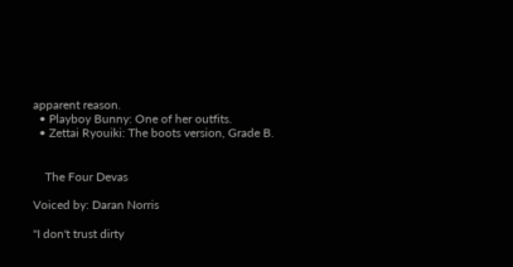apparent reason.
  • Playboy Bunny: One of her outfits.
  • Zettai Ryouiki: The boots version, Grade B.


    The Four Devas

Voiced by: Daran Norris

"I don't trust dirty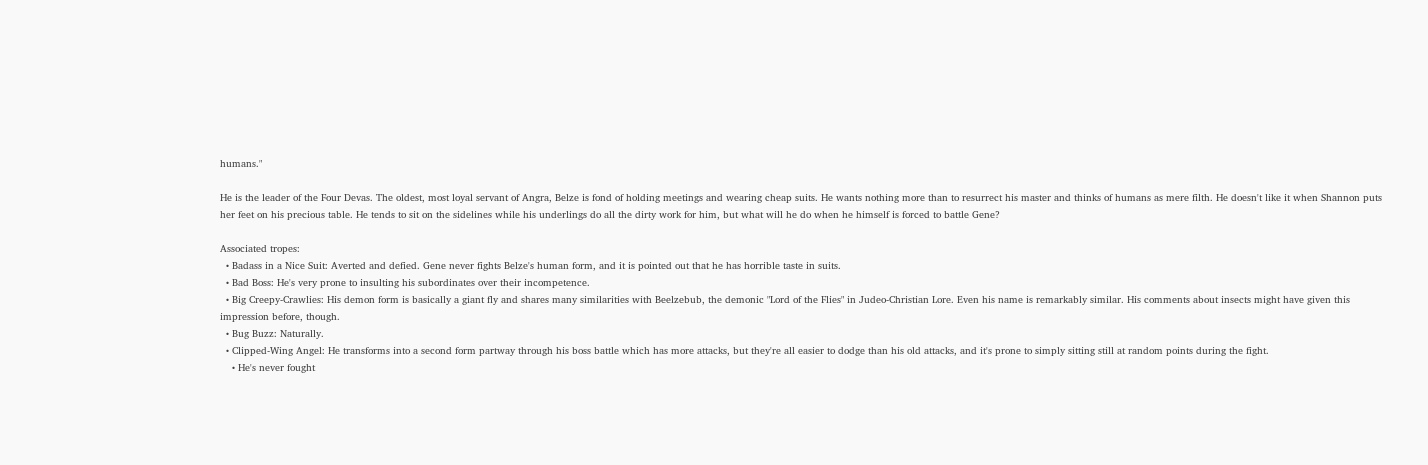humans."

He is the leader of the Four Devas. The oldest, most loyal servant of Angra, Belze is fond of holding meetings and wearing cheap suits. He wants nothing more than to resurrect his master and thinks of humans as mere filth. He doesn't like it when Shannon puts her feet on his precious table. He tends to sit on the sidelines while his underlings do all the dirty work for him, but what will he do when he himself is forced to battle Gene?

Associated tropes:
  • Badass in a Nice Suit: Averted and defied. Gene never fights Belze's human form, and it is pointed out that he has horrible taste in suits.
  • Bad Boss: He's very prone to insulting his subordinates over their incompetence.
  • Big Creepy-Crawlies: His demon form is basically a giant fly and shares many similarities with Beelzebub, the demonic "Lord of the Flies" in Judeo-Christian Lore. Even his name is remarkably similar. His comments about insects might have given this impression before, though.
  • Bug Buzz: Naturally.
  • Clipped-Wing Angel: He transforms into a second form partway through his boss battle which has more attacks, but they're all easier to dodge than his old attacks, and it's prone to simply sitting still at random points during the fight.
    • He's never fought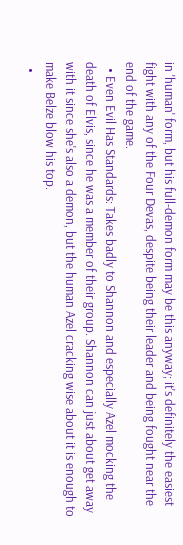in 'human' form, but his full-demon form may be this anyway; it's definitely the easiest fight with any of the Four Devas, despite being their leader and being fought near the end of the game.
  • Even Evil Has Standards: Takes badly to Shannon and especially Azel mocking the death of Elvis, since he was a member of their group. Shannon can just about get away with it since she's also a demon, but the human Azel cracking wise about it is enough to make Belze blow his top.
  •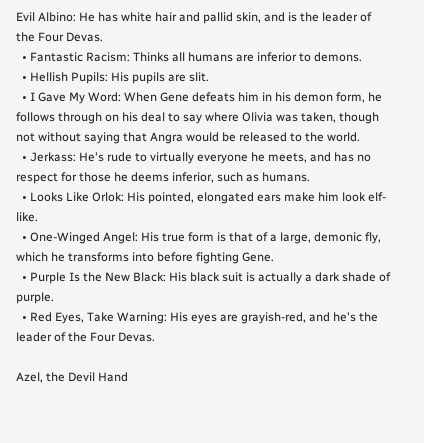Evil Albino: He has white hair and pallid skin, and is the leader of the Four Devas.
  • Fantastic Racism: Thinks all humans are inferior to demons.
  • Hellish Pupils: His pupils are slit.
  • I Gave My Word: When Gene defeats him in his demon form, he follows through on his deal to say where Olivia was taken, though not without saying that Angra would be released to the world.
  • Jerkass: He's rude to virtually everyone he meets, and has no respect for those he deems inferior, such as humans.
  • Looks Like Orlok: His pointed, elongated ears make him look elf-like.
  • One-Winged Angel: His true form is that of a large, demonic fly, which he transforms into before fighting Gene.
  • Purple Is the New Black: His black suit is actually a dark shade of purple.
  • Red Eyes, Take Warning: His eyes are grayish-red, and he's the leader of the Four Devas.

Azel, the Devil Hand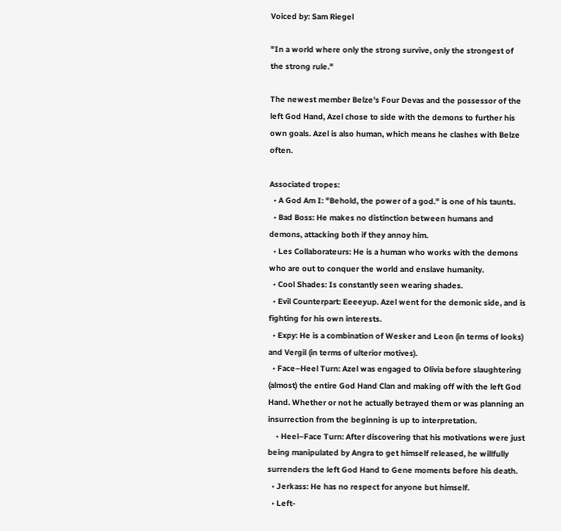Voiced by: Sam Riegel

"In a world where only the strong survive, only the strongest of the strong rule."

The newest member Belze's Four Devas and the possessor of the left God Hand, Azel chose to side with the demons to further his own goals. Azel is also human, which means he clashes with Belze often.

Associated tropes:
  • A God Am I: "Behold, the power of a god." is one of his taunts.
  • Bad Boss: He makes no distinction between humans and demons, attacking both if they annoy him.
  • Les Collaborateurs: He is a human who works with the demons who are out to conquer the world and enslave humanity.
  • Cool Shades: Is constantly seen wearing shades.
  • Evil Counterpart: Eeeeyup. Azel went for the demonic side, and is fighting for his own interests.
  • Expy: He is a combination of Wesker and Leon (in terms of looks) and Vergil (in terms of ulterior motives).
  • Face–Heel Turn: Azel was engaged to Olivia before slaughtering (almost) the entire God Hand Clan and making off with the left God Hand. Whether or not he actually betrayed them or was planning an insurrection from the beginning is up to interpretation.
    • Heel–Face Turn: After discovering that his motivations were just being manipulated by Angra to get himself released, he willfully surrenders the left God Hand to Gene moments before his death.
  • Jerkass: He has no respect for anyone but himself.
  • Left-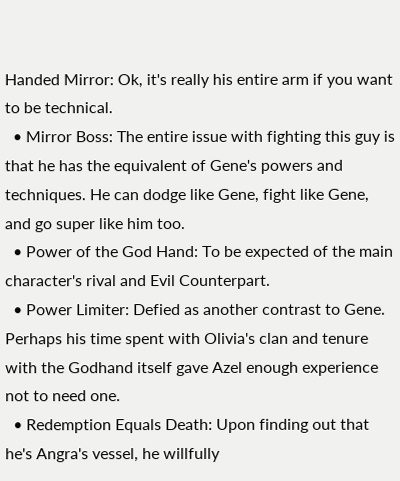Handed Mirror: Ok, it's really his entire arm if you want to be technical.
  • Mirror Boss: The entire issue with fighting this guy is that he has the equivalent of Gene's powers and techniques. He can dodge like Gene, fight like Gene, and go super like him too.
  • Power of the God Hand: To be expected of the main character's rival and Evil Counterpart.
  • Power Limiter: Defied as another contrast to Gene. Perhaps his time spent with Olivia's clan and tenure with the Godhand itself gave Azel enough experience not to need one.
  • Redemption Equals Death: Upon finding out that he's Angra's vessel, he willfully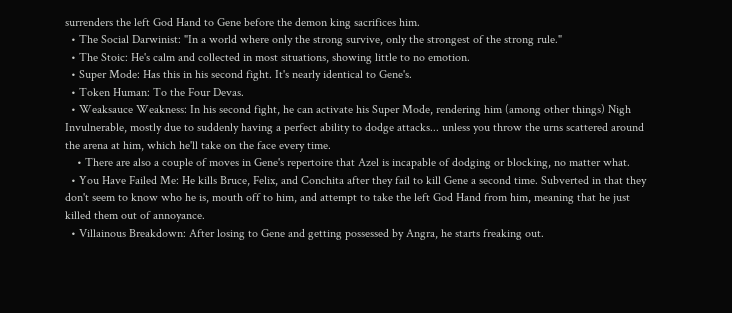surrenders the left God Hand to Gene before the demon king sacrifices him.
  • The Social Darwinist: "In a world where only the strong survive, only the strongest of the strong rule."
  • The Stoic: He's calm and collected in most situations, showing little to no emotion.
  • Super Mode: Has this in his second fight. It's nearly identical to Gene's.
  • Token Human: To the Four Devas.
  • Weaksauce Weakness: In his second fight, he can activate his Super Mode, rendering him (among other things) Nigh Invulnerable, mostly due to suddenly having a perfect ability to dodge attacks... unless you throw the urns scattered around the arena at him, which he'll take on the face every time.
    • There are also a couple of moves in Gene's repertoire that Azel is incapable of dodging or blocking, no matter what.
  • You Have Failed Me: He kills Bruce, Felix, and Conchita after they fail to kill Gene a second time. Subverted in that they don't seem to know who he is, mouth off to him, and attempt to take the left God Hand from him, meaning that he just killed them out of annoyance.
  • Villainous Breakdown: After losing to Gene and getting possessed by Angra, he starts freaking out.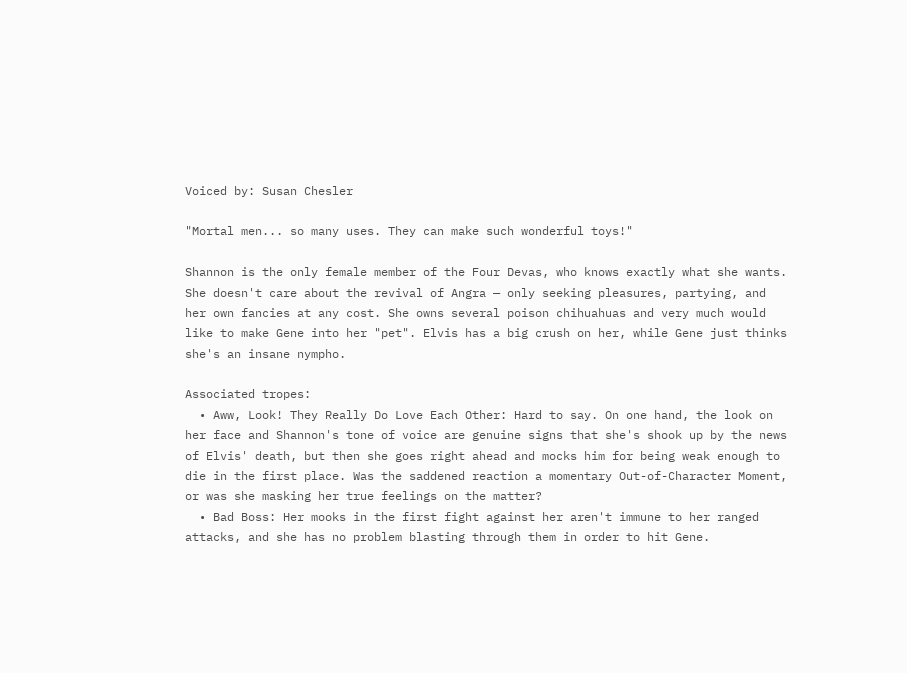Voiced by: Susan Chesler

"Mortal men... so many uses. They can make such wonderful toys!"

Shannon is the only female member of the Four Devas, who knows exactly what she wants. She doesn't care about the revival of Angra — only seeking pleasures, partying, and her own fancies at any cost. She owns several poison chihuahuas and very much would like to make Gene into her "pet". Elvis has a big crush on her, while Gene just thinks she's an insane nympho.

Associated tropes:
  • Aww, Look! They Really Do Love Each Other: Hard to say. On one hand, the look on her face and Shannon's tone of voice are genuine signs that she's shook up by the news of Elvis' death, but then she goes right ahead and mocks him for being weak enough to die in the first place. Was the saddened reaction a momentary Out-of-Character Moment, or was she masking her true feelings on the matter?
  • Bad Boss: Her mooks in the first fight against her aren't immune to her ranged attacks, and she has no problem blasting through them in order to hit Gene.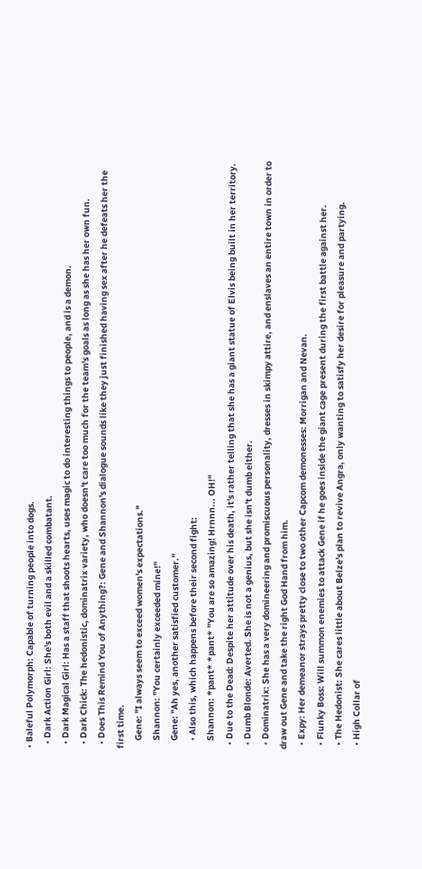• Baleful Polymorph: Capable of turning people into dogs.
  • Dark Action Girl: She's both evil and a skilled combatant.
  • Dark Magical Girl: Has a staff that shoots hearts, uses magic to do interesting things to people, and is a demon.
  • Dark Chick: The hedonistic, dominatrix variety, who doesn't care too much for the team's goals as long as she has her own fun.
  • Does This Remind You of Anything?: Gene and Shannon's dialogue sounds like they just finished having sex after he defeats her the first time.
    Gene: "I always seem to exceed women's expectations."
    Shannon: "You certainly exceeded mine!"
    Gene: "Ah yes, another satisfied customer."
    • Also this, which happens before their second fight:
    Shannon: *pant* *pant* "You are so amazing! Hrnnn... OH!"
  • Due to the Dead: Despite her attitude over his death, it's rather telling that she has a giant statue of Elvis being built in her territory.
  • Dumb Blonde: Averted. She is not a genius, but she isn't dumb either.
  • Dominatrix: She has a very domineering and promiscuous personality, dresses in skimpy attire, and enslaves an entire town in order to draw out Gene and take the right God Hand from him.
  • Expy: Her demeanor strays pretty close to two other Capcom demonesses: Morrigan and Nevan.
  • Flunky Boss: Will summon enemies to attack Gene if he goes inside the giant cage present during the first battle against her.
  • The Hedonist: She cares little about Belze's plan to revive Angra, only wanting to satisfy her desire for pleasure and partying.
  • High Collar of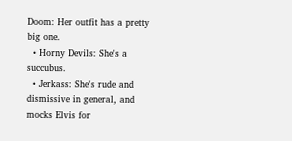Doom: Her outfit has a pretty big one.
  • Horny Devils: She's a succubus.
  • Jerkass: She's rude and dismissive in general, and mocks Elvis for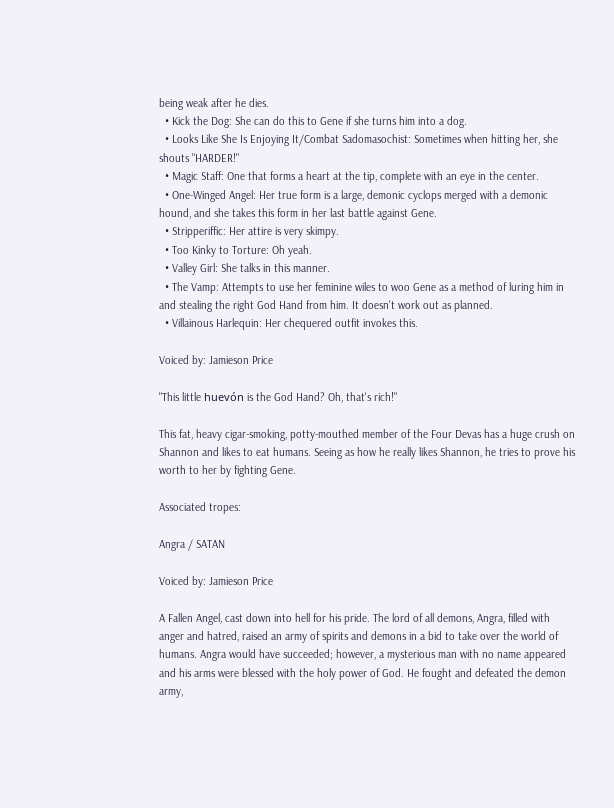being weak after he dies.
  • Kick the Dog: She can do this to Gene if she turns him into a dog.
  • Looks Like She Is Enjoying It/Combat Sadomasochist: Sometimes when hitting her, she shouts "HARDER!"
  • Magic Staff: One that forms a heart at the tip, complete with an eye in the center.
  • One-Winged Angel: Her true form is a large, demonic cyclops merged with a demonic hound, and she takes this form in her last battle against Gene.
  • Stripperiffic: Her attire is very skimpy.
  • Too Kinky to Torture: Oh yeah.
  • Valley Girl: She talks in this manner.
  • The Vamp: Attempts to use her feminine wiles to woo Gene as a method of luring him in and stealing the right God Hand from him. It doesn't work out as planned.
  • Villainous Harlequin: Her chequered outfit invokes this.

Voiced by: Jamieson Price

"This little huevón is the God Hand? Oh, that's rich!"

This fat, heavy cigar-smoking, potty-mouthed member of the Four Devas has a huge crush on Shannon and likes to eat humans. Seeing as how he really likes Shannon, he tries to prove his worth to her by fighting Gene.

Associated tropes:

Angra / SATAN

Voiced by: Jamieson Price

A Fallen Angel, cast down into hell for his pride. The lord of all demons, Angra, filled with anger and hatred, raised an army of spirits and demons in a bid to take over the world of humans. Angra would have succeeded; however, a mysterious man with no name appeared and his arms were blessed with the holy power of God. He fought and defeated the demon army,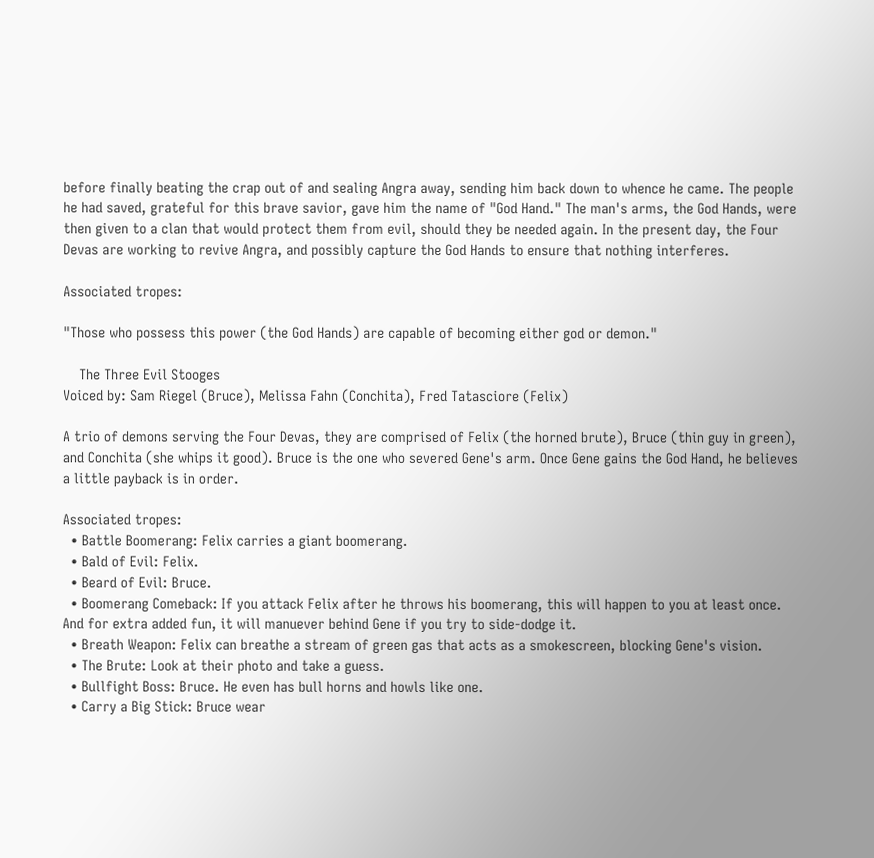before finally beating the crap out of and sealing Angra away, sending him back down to whence he came. The people he had saved, grateful for this brave savior, gave him the name of "God Hand." The man's arms, the God Hands, were then given to a clan that would protect them from evil, should they be needed again. In the present day, the Four Devas are working to revive Angra, and possibly capture the God Hands to ensure that nothing interferes.

Associated tropes:

"Those who possess this power (the God Hands) are capable of becoming either god or demon."

    The Three Evil Stooges
Voiced by: Sam Riegel (Bruce), Melissa Fahn (Conchita), Fred Tatasciore (Felix)

A trio of demons serving the Four Devas, they are comprised of Felix (the horned brute), Bruce (thin guy in green), and Conchita (she whips it good). Bruce is the one who severed Gene's arm. Once Gene gains the God Hand, he believes a little payback is in order.

Associated tropes:
  • Battle Boomerang: Felix carries a giant boomerang.
  • Bald of Evil: Felix.
  • Beard of Evil: Bruce.
  • Boomerang Comeback: If you attack Felix after he throws his boomerang, this will happen to you at least once. And for extra added fun, it will manuever behind Gene if you try to side-dodge it.
  • Breath Weapon: Felix can breathe a stream of green gas that acts as a smokescreen, blocking Gene's vision.
  • The Brute: Look at their photo and take a guess.
  • Bullfight Boss: Bruce. He even has bull horns and howls like one.
  • Carry a Big Stick: Bruce wear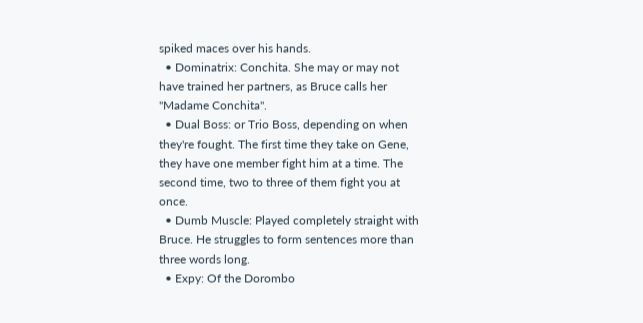spiked maces over his hands.
  • Dominatrix: Conchita. She may or may not have trained her partners, as Bruce calls her "Madame Conchita".
  • Dual Boss: or Trio Boss, depending on when they're fought. The first time they take on Gene, they have one member fight him at a time. The second time, two to three of them fight you at once.
  • Dumb Muscle: Played completely straight with Bruce. He struggles to form sentences more than three words long.
  • Expy: Of the Dorombo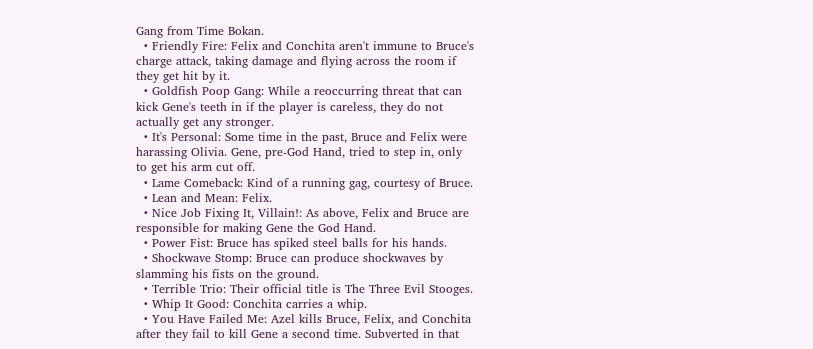Gang from Time Bokan.
  • Friendly Fire: Felix and Conchita aren't immune to Bruce's charge attack, taking damage and flying across the room if they get hit by it.
  • Goldfish Poop Gang: While a reoccurring threat that can kick Gene's teeth in if the player is careless, they do not actually get any stronger.
  • It's Personal: Some time in the past, Bruce and Felix were harassing Olivia. Gene, pre-God Hand, tried to step in, only to get his arm cut off.
  • Lame Comeback: Kind of a running gag, courtesy of Bruce.
  • Lean and Mean: Felix.
  • Nice Job Fixing It, Villain!: As above, Felix and Bruce are responsible for making Gene the God Hand.
  • Power Fist: Bruce has spiked steel balls for his hands.
  • Shockwave Stomp: Bruce can produce shockwaves by slamming his fists on the ground.
  • Terrible Trio: Their official title is The Three Evil Stooges.
  • Whip It Good: Conchita carries a whip.
  • You Have Failed Me: Azel kills Bruce, Felix, and Conchita after they fail to kill Gene a second time. Subverted in that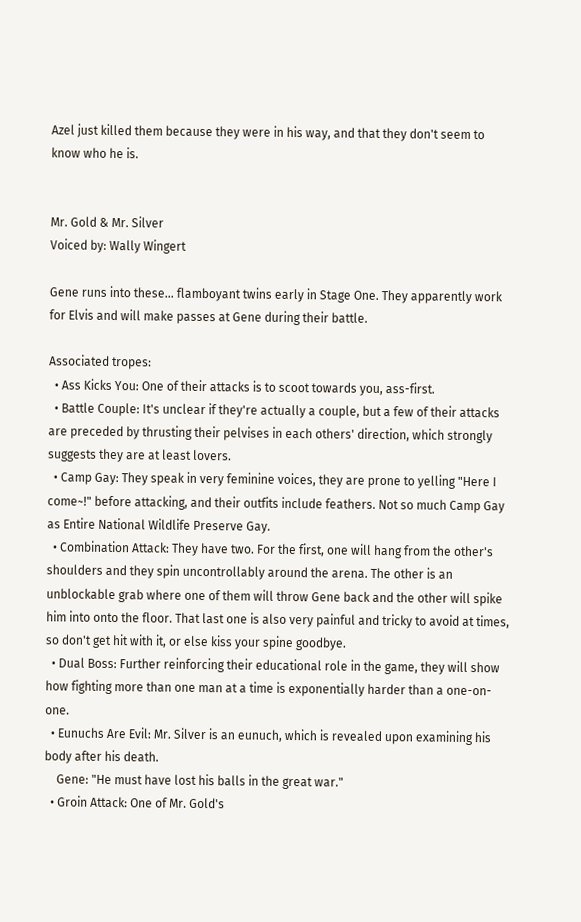Azel just killed them because they were in his way, and that they don't seem to know who he is.


Mr. Gold & Mr. Silver
Voiced by: Wally Wingert

Gene runs into these... flamboyant twins early in Stage One. They apparently work for Elvis and will make passes at Gene during their battle.

Associated tropes:
  • Ass Kicks You: One of their attacks is to scoot towards you, ass-first.
  • Battle Couple: It's unclear if they're actually a couple, but a few of their attacks are preceded by thrusting their pelvises in each others' direction, which strongly suggests they are at least lovers.
  • Camp Gay: They speak in very feminine voices, they are prone to yelling "Here I come~!" before attacking, and their outfits include feathers. Not so much Camp Gay as Entire National Wildlife Preserve Gay.
  • Combination Attack: They have two. For the first, one will hang from the other's shoulders and they spin uncontrollably around the arena. The other is an unblockable grab where one of them will throw Gene back and the other will spike him into onto the floor. That last one is also very painful and tricky to avoid at times, so don't get hit with it, or else kiss your spine goodbye.
  • Dual Boss: Further reinforcing their educational role in the game, they will show how fighting more than one man at a time is exponentially harder than a one-on-one.
  • Eunuchs Are Evil: Mr. Silver is an eunuch, which is revealed upon examining his body after his death.
    Gene: "He must have lost his balls in the great war."
  • Groin Attack: One of Mr. Gold's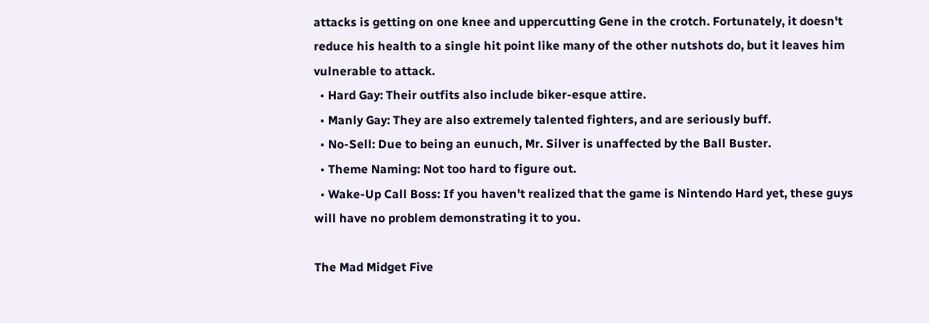attacks is getting on one knee and uppercutting Gene in the crotch. Fortunately, it doesn't reduce his health to a single hit point like many of the other nutshots do, but it leaves him vulnerable to attack.
  • Hard Gay: Their outfits also include biker-esque attire.
  • Manly Gay: They are also extremely talented fighters, and are seriously buff.
  • No-Sell: Due to being an eunuch, Mr. Silver is unaffected by the Ball Buster.
  • Theme Naming: Not too hard to figure out.
  • Wake-Up Call Boss: If you haven't realized that the game is Nintendo Hard yet, these guys will have no problem demonstrating it to you.

The Mad Midget Five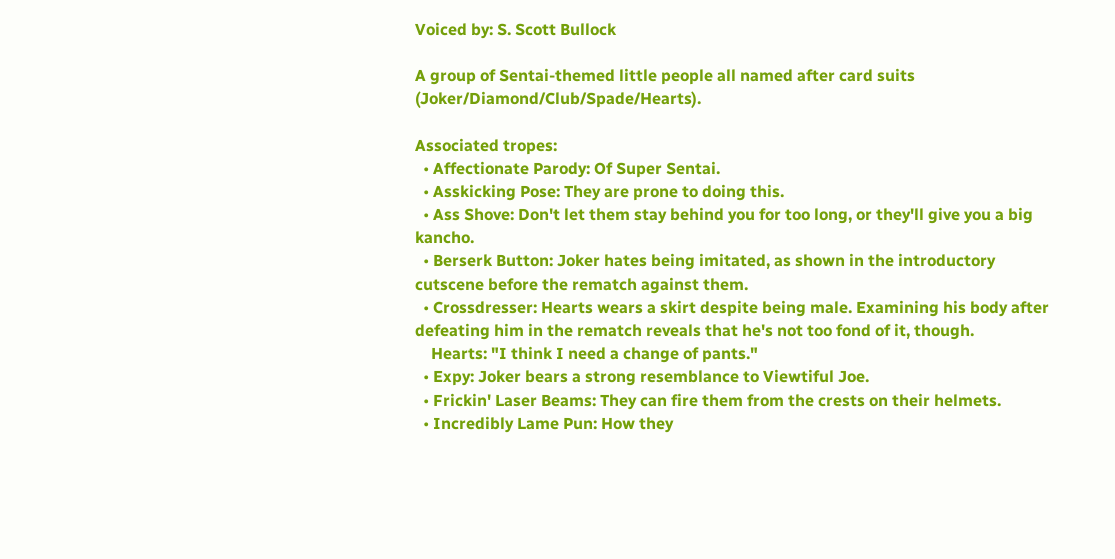Voiced by: S. Scott Bullock

A group of Sentai-themed little people all named after card suits (Joker/Diamond/Club/Spade/Hearts).

Associated tropes:
  • Affectionate Parody: Of Super Sentai.
  • Asskicking Pose: They are prone to doing this.
  • Ass Shove: Don't let them stay behind you for too long, or they'll give you a big kancho.
  • Berserk Button: Joker hates being imitated, as shown in the introductory cutscene before the rematch against them.
  • Crossdresser: Hearts wears a skirt despite being male. Examining his body after defeating him in the rematch reveals that he's not too fond of it, though.
    Hearts: "I think I need a change of pants."
  • Expy: Joker bears a strong resemblance to Viewtiful Joe.
  • Frickin' Laser Beams: They can fire them from the crests on their helmets.
  • Incredibly Lame Pun: How they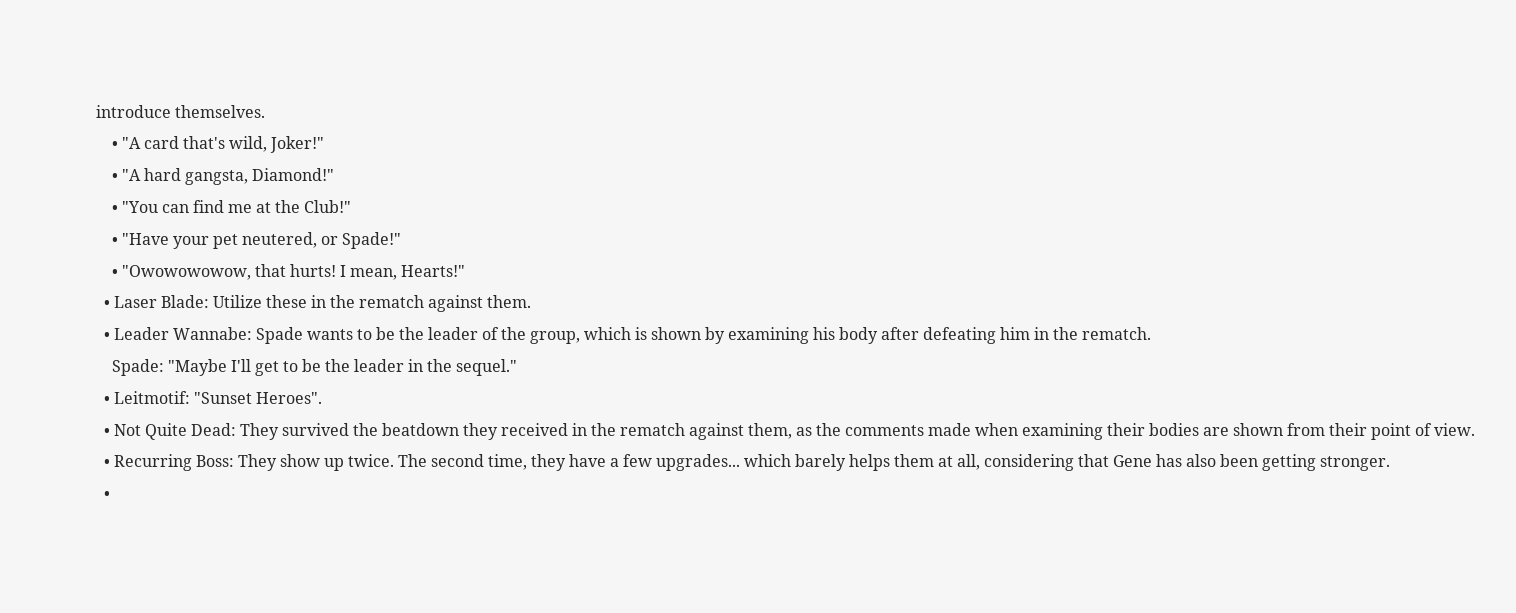introduce themselves.
    • "A card that's wild, Joker!"
    • "A hard gangsta, Diamond!"
    • "You can find me at the Club!"
    • "Have your pet neutered, or Spade!"
    • "Owowowowow, that hurts! I mean, Hearts!"
  • Laser Blade: Utilize these in the rematch against them.
  • Leader Wannabe: Spade wants to be the leader of the group, which is shown by examining his body after defeating him in the rematch.
    Spade: "Maybe I'll get to be the leader in the sequel."
  • Leitmotif: "Sunset Heroes".
  • Not Quite Dead: They survived the beatdown they received in the rematch against them, as the comments made when examining their bodies are shown from their point of view.
  • Recurring Boss: They show up twice. The second time, they have a few upgrades... which barely helps them at all, considering that Gene has also been getting stronger.
  •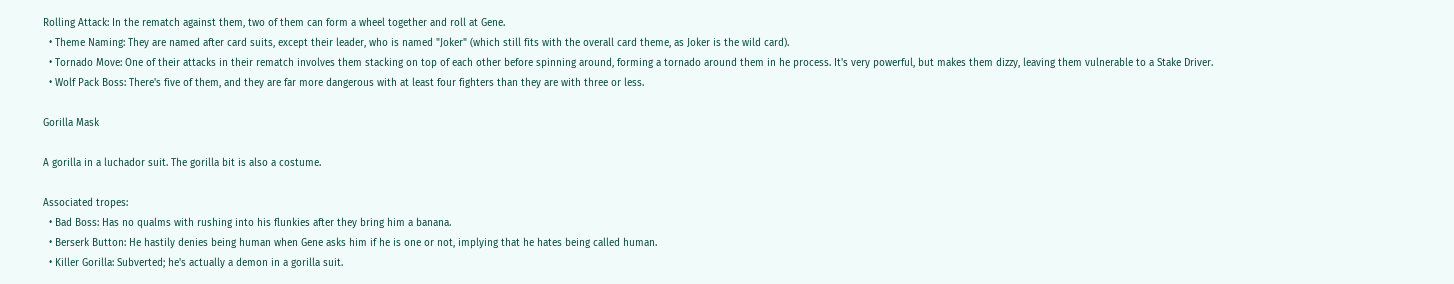Rolling Attack: In the rematch against them, two of them can form a wheel together and roll at Gene.
  • Theme Naming: They are named after card suits, except their leader, who is named "Joker" (which still fits with the overall card theme, as Joker is the wild card).
  • Tornado Move: One of their attacks in their rematch involves them stacking on top of each other before spinning around, forming a tornado around them in he process. It's very powerful, but makes them dizzy, leaving them vulnerable to a Stake Driver.
  • Wolf Pack Boss: There's five of them, and they are far more dangerous with at least four fighters than they are with three or less.

Gorilla Mask

A gorilla in a luchador suit. The gorilla bit is also a costume.

Associated tropes:
  • Bad Boss: Has no qualms with rushing into his flunkies after they bring him a banana.
  • Berserk Button: He hastily denies being human when Gene asks him if he is one or not, implying that he hates being called human.
  • Killer Gorilla: Subverted; he's actually a demon in a gorilla suit.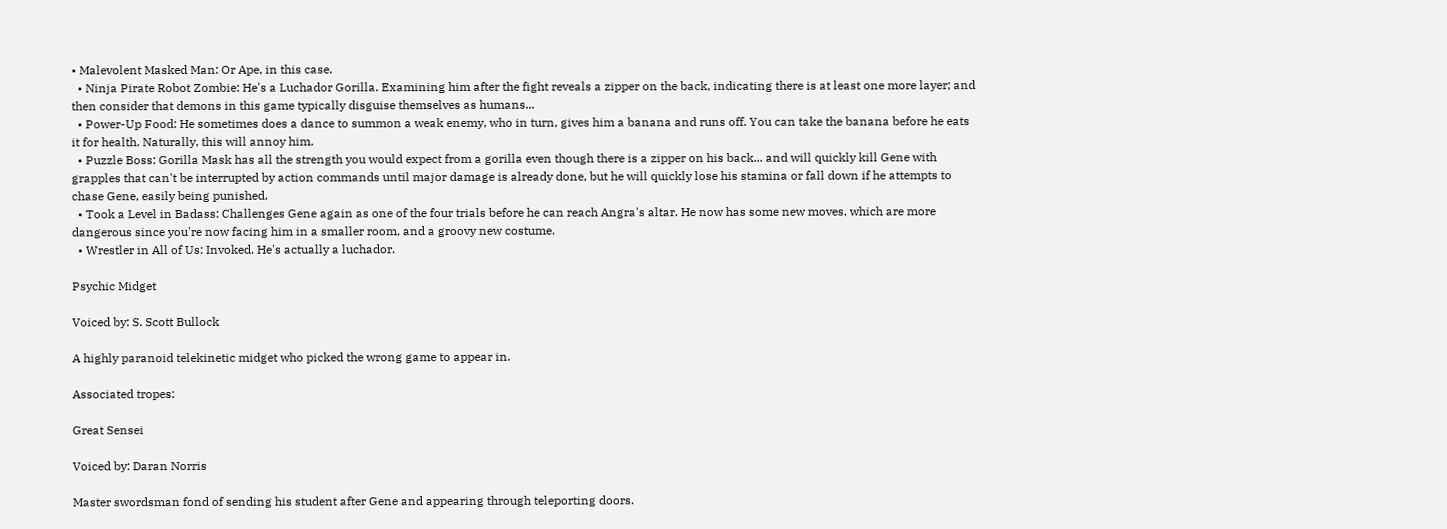• Malevolent Masked Man: Or Ape, in this case.
  • Ninja Pirate Robot Zombie: He's a Luchador Gorilla. Examining him after the fight reveals a zipper on the back, indicating there is at least one more layer; and then consider that demons in this game typically disguise themselves as humans...
  • Power-Up Food: He sometimes does a dance to summon a weak enemy, who in turn, gives him a banana and runs off. You can take the banana before he eats it for health. Naturally, this will annoy him.
  • Puzzle Boss: Gorilla Mask has all the strength you would expect from a gorilla even though there is a zipper on his back... and will quickly kill Gene with grapples that can't be interrupted by action commands until major damage is already done, but he will quickly lose his stamina or fall down if he attempts to chase Gene, easily being punished.
  • Took a Level in Badass: Challenges Gene again as one of the four trials before he can reach Angra's altar. He now has some new moves, which are more dangerous since you're now facing him in a smaller room, and a groovy new costume.
  • Wrestler in All of Us: Invoked. He's actually a luchador.

Psychic Midget

Voiced by: S. Scott Bullock

A highly paranoid telekinetic midget who picked the wrong game to appear in.

Associated tropes:

Great Sensei

Voiced by: Daran Norris

Master swordsman fond of sending his student after Gene and appearing through teleporting doors.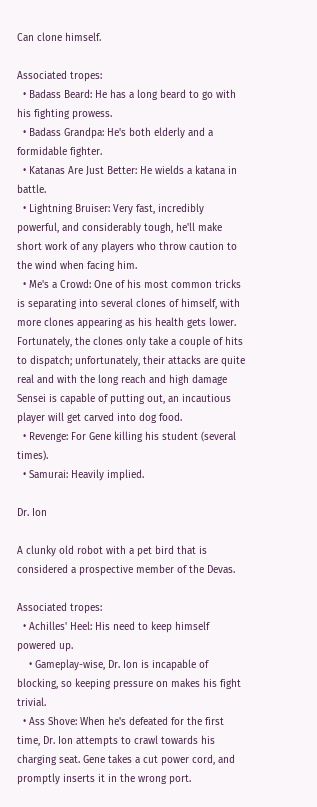Can clone himself.

Associated tropes:
  • Badass Beard: He has a long beard to go with his fighting prowess.
  • Badass Grandpa: He's both elderly and a formidable fighter.
  • Katanas Are Just Better: He wields a katana in battle.
  • Lightning Bruiser: Very fast, incredibly powerful, and considerably tough, he'll make short work of any players who throw caution to the wind when facing him.
  • Me's a Crowd: One of his most common tricks is separating into several clones of himself, with more clones appearing as his health gets lower. Fortunately, the clones only take a couple of hits to dispatch; unfortunately, their attacks are quite real and with the long reach and high damage Sensei is capable of putting out, an incautious player will get carved into dog food.
  • Revenge: For Gene killing his student (several times).
  • Samurai: Heavily implied.

Dr. Ion

A clunky old robot with a pet bird that is considered a prospective member of the Devas.

Associated tropes:
  • Achilles' Heel: His need to keep himself powered up.
    • Gameplay-wise, Dr. Ion is incapable of blocking, so keeping pressure on makes his fight trivial.
  • Ass Shove: When he's defeated for the first time, Dr. Ion attempts to crawl towards his charging seat. Gene takes a cut power cord, and promptly inserts it in the wrong port.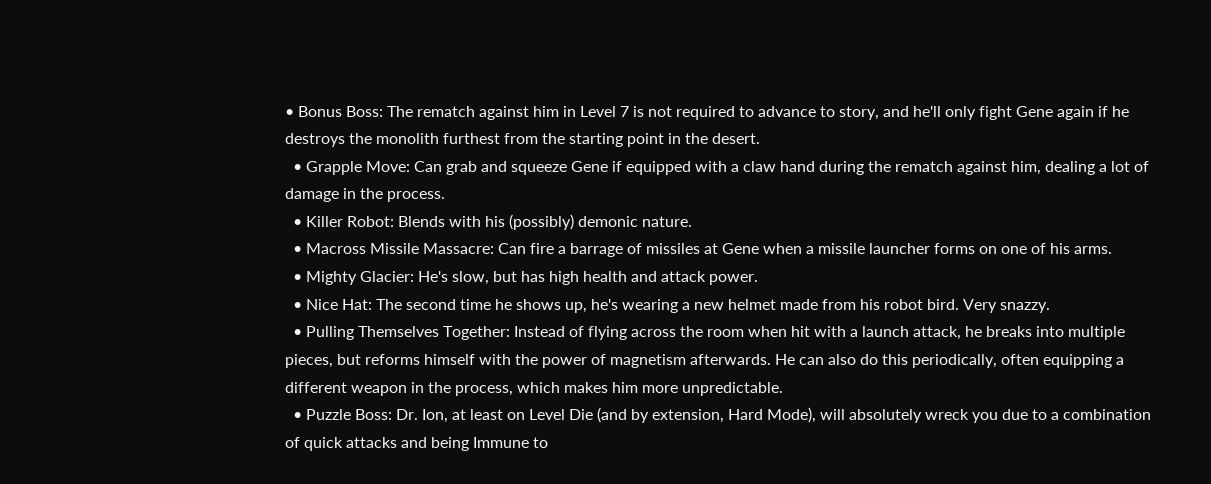• Bonus Boss: The rematch against him in Level 7 is not required to advance to story, and he'll only fight Gene again if he destroys the monolith furthest from the starting point in the desert.
  • Grapple Move: Can grab and squeeze Gene if equipped with a claw hand during the rematch against him, dealing a lot of damage in the process.
  • Killer Robot: Blends with his (possibly) demonic nature.
  • Macross Missile Massacre: Can fire a barrage of missiles at Gene when a missile launcher forms on one of his arms.
  • Mighty Glacier: He's slow, but has high health and attack power.
  • Nice Hat: The second time he shows up, he's wearing a new helmet made from his robot bird. Very snazzy.
  • Pulling Themselves Together: Instead of flying across the room when hit with a launch attack, he breaks into multiple pieces, but reforms himself with the power of magnetism afterwards. He can also do this periodically, often equipping a different weapon in the process, which makes him more unpredictable.
  • Puzzle Boss: Dr. Ion, at least on Level Die (and by extension, Hard Mode), will absolutely wreck you due to a combination of quick attacks and being Immune to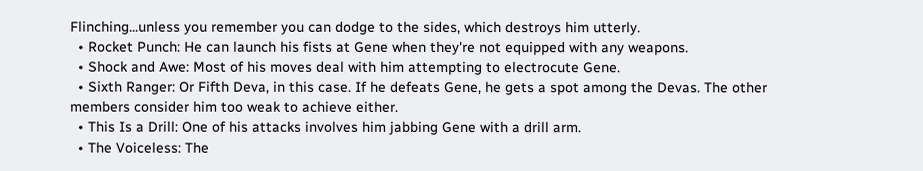Flinching...unless you remember you can dodge to the sides, which destroys him utterly.
  • Rocket Punch: He can launch his fists at Gene when they're not equipped with any weapons.
  • Shock and Awe: Most of his moves deal with him attempting to electrocute Gene.
  • Sixth Ranger: Or Fifth Deva, in this case. If he defeats Gene, he gets a spot among the Devas. The other members consider him too weak to achieve either.
  • This Is a Drill: One of his attacks involves him jabbing Gene with a drill arm.
  • The Voiceless: The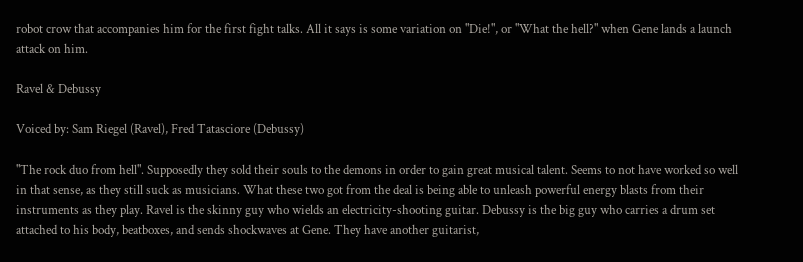robot crow that accompanies him for the first fight talks. All it says is some variation on "Die!", or "What the hell?" when Gene lands a launch attack on him.

Ravel & Debussy

Voiced by: Sam Riegel (Ravel), Fred Tatasciore (Debussy)

"The rock duo from hell". Supposedly they sold their souls to the demons in order to gain great musical talent. Seems to not have worked so well in that sense, as they still suck as musicians. What these two got from the deal is being able to unleash powerful energy blasts from their instruments as they play. Ravel is the skinny guy who wields an electricity-shooting guitar. Debussy is the big guy who carries a drum set attached to his body, beatboxes, and sends shockwaves at Gene. They have another guitarist,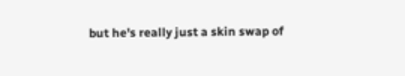but he's really just a skin swap of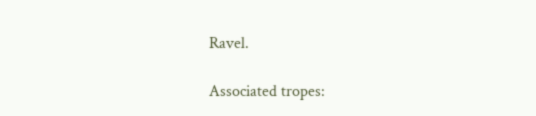Ravel.

Associated tropes: